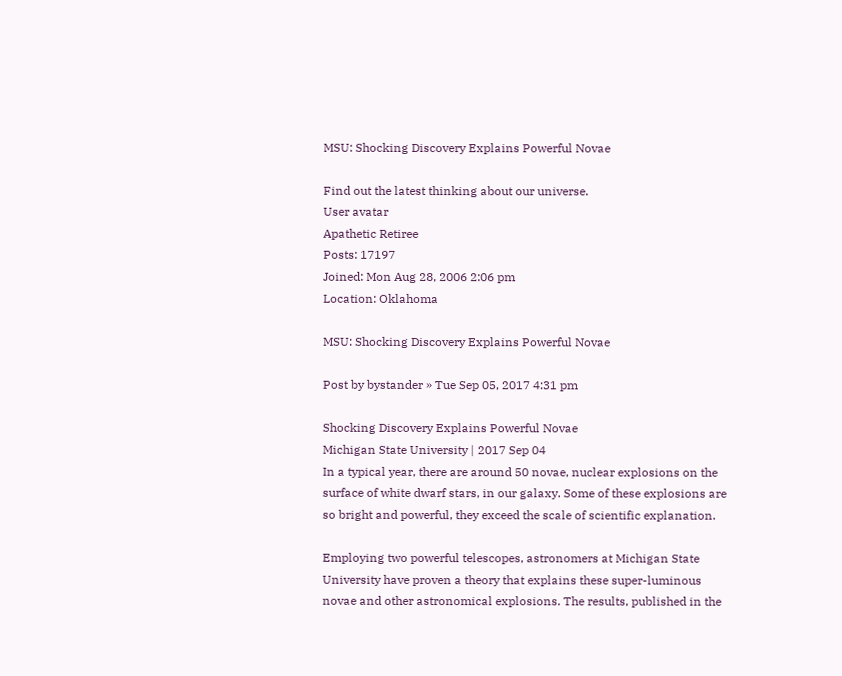MSU: Shocking Discovery Explains Powerful Novae

Find out the latest thinking about our universe.
User avatar
Apathetic Retiree
Posts: 17197
Joined: Mon Aug 28, 2006 2:06 pm
Location: Oklahoma

MSU: Shocking Discovery Explains Powerful Novae

Post by bystander » Tue Sep 05, 2017 4:31 pm

Shocking Discovery Explains Powerful Novae
Michigan State University | 2017 Sep 04
In a typical year, there are around 50 novae, nuclear explosions on the surface of white dwarf stars, in our galaxy. Some of these explosions are so bright and powerful, they exceed the scale of scientific explanation.

Employing two powerful telescopes, astronomers at Michigan State University have proven a theory that explains these super-luminous novae and other astronomical explosions. The results, published in the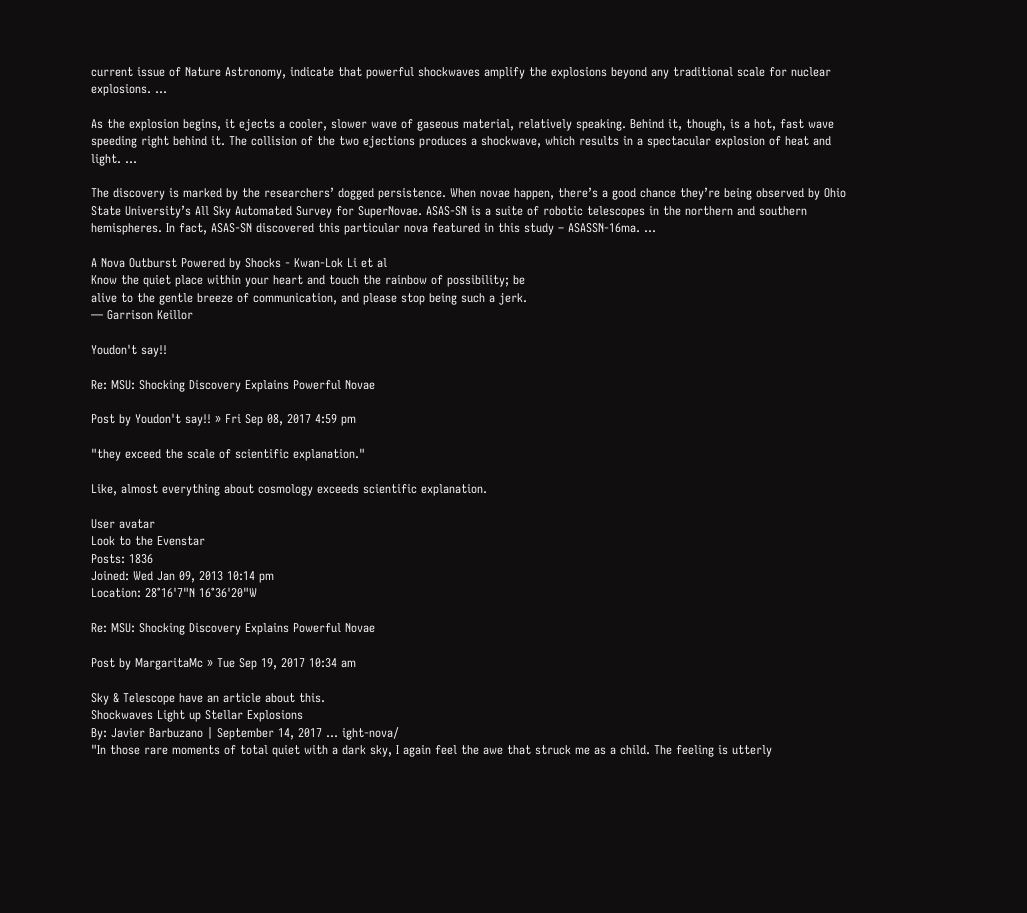current issue of Nature Astronomy, indicate that powerful shockwaves amplify the explosions beyond any traditional scale for nuclear explosions. ...

As the explosion begins, it ejects a cooler, slower wave of gaseous material, relatively speaking. Behind it, though, is a hot, fast wave speeding right behind it. The collision of the two ejections produces a shockwave, which results in a spectacular explosion of heat and light. ...

The discovery is marked by the researchers’ dogged persistence. When novae happen, there’s a good chance they’re being observed by Ohio State University’s All Sky Automated Survey for SuperNovae. ASAS-SN is a suite of robotic telescopes in the northern and southern hemispheres. In fact, ASAS-SN discovered this particular nova featured in this study – ASASSN-16ma. ...

A Nova Outburst Powered by Shocks - Kwan-Lok Li et al
Know the quiet place within your heart and touch the rainbow of possibility; be
alive to the gentle breeze of communication, and please stop being such a jerk.
— Garrison Keillor

Youdon't say!!

Re: MSU: Shocking Discovery Explains Powerful Novae

Post by Youdon't say!! » Fri Sep 08, 2017 4:59 pm

"they exceed the scale of scientific explanation."

Like, almost everything about cosmology exceeds scientific explanation.

User avatar
Look to the Evenstar
Posts: 1836
Joined: Wed Jan 09, 2013 10:14 pm
Location: 28°16'7"N 16°36'20"W

Re: MSU: Shocking Discovery Explains Powerful Novae

Post by MargaritaMc » Tue Sep 19, 2017 10:34 am

Sky & Telescope have an article about this.
Shockwaves Light up Stellar Explosions
By: Javier Barbuzano | September 14, 2017 ... ight-nova/
"In those rare moments of total quiet with a dark sky, I again feel the awe that struck me as a child. The feeling is utterly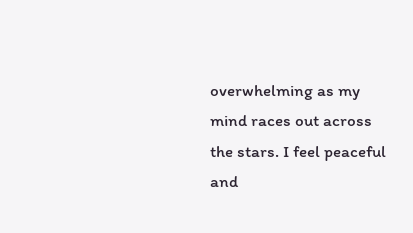overwhelming as my mind races out across the stars. I feel peaceful and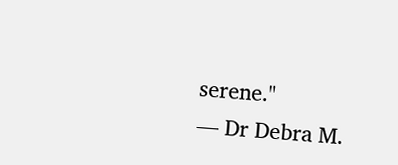serene."
— Dr Debra M.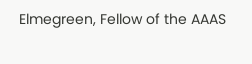Elmegreen, Fellow of the AAAS